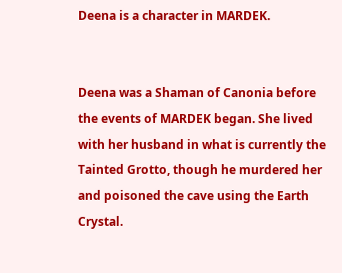Deena is a character in MARDEK.


Deena was a Shaman of Canonia before the events of MARDEK began. She lived with her husband in what is currently the Tainted Grotto, though he murdered her and poisoned the cave using the Earth Crystal.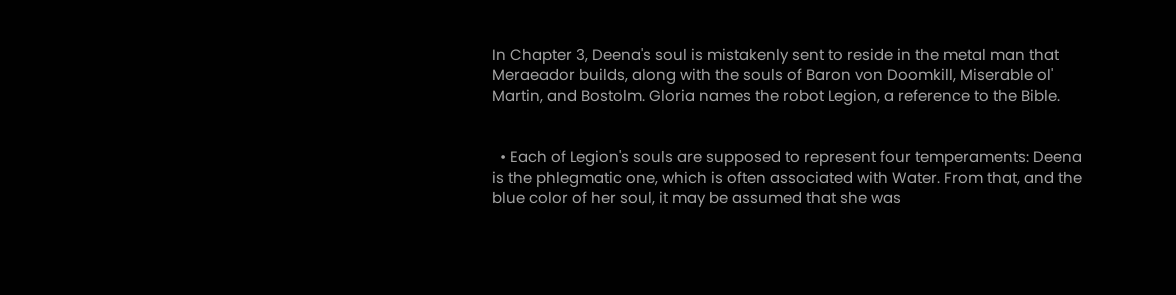In Chapter 3, Deena's soul is mistakenly sent to reside in the metal man that Meraeador builds, along with the souls of Baron von Doomkill, Miserable ol' Martin, and Bostolm. Gloria names the robot Legion, a reference to the Bible.


  • Each of Legion's souls are supposed to represent four temperaments: Deena is the phlegmatic one, which is often associated with Water. From that, and the blue color of her soul, it may be assumed that she was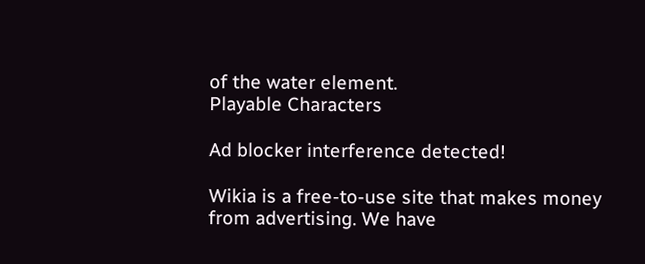of the water element.
Playable Characters

Ad blocker interference detected!

Wikia is a free-to-use site that makes money from advertising. We have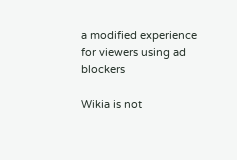a modified experience for viewers using ad blockers

Wikia is not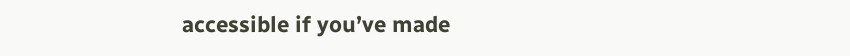accessible if you’ve made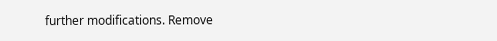further modifications. Remove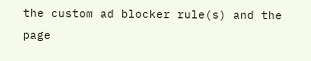the custom ad blocker rule(s) and the page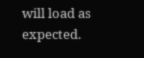will load as expected.